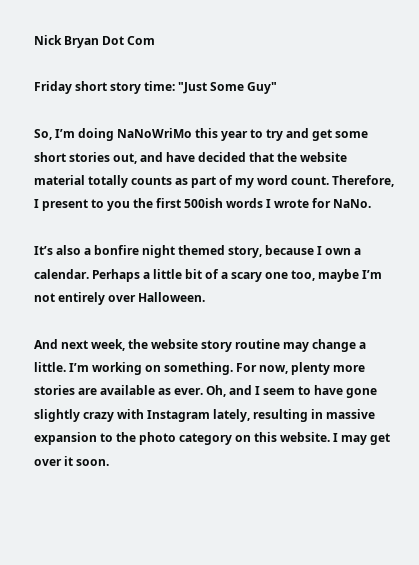Nick Bryan Dot Com

Friday short story time: "Just Some Guy"

So, I’m doing NaNoWriMo this year to try and get some short stories out, and have decided that the website material totally counts as part of my word count. Therefore, I present to you the first 500ish words I wrote for NaNo.

It’s also a bonfire night themed story, because I own a calendar. Perhaps a little bit of a scary one too, maybe I’m not entirely over Halloween.

And next week, the website story routine may change a little. I’m working on something. For now, plenty more stories are available as ever. Oh, and I seem to have gone slightly crazy with Instagram lately, resulting in massive expansion to the photo category on this website. I may get over it soon.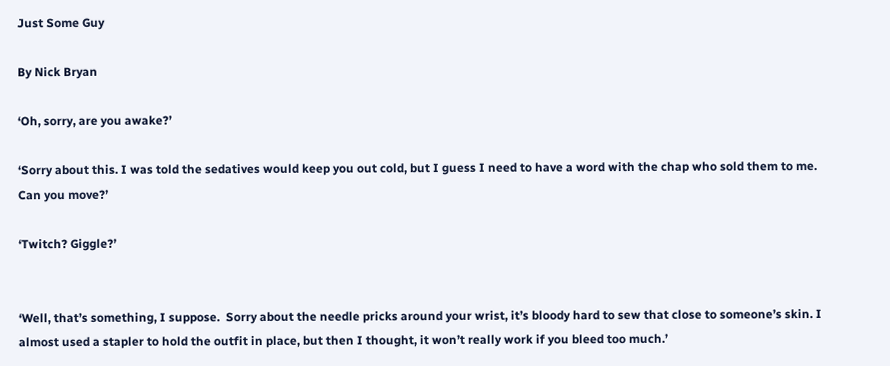Just Some Guy

By Nick Bryan

‘Oh, sorry, are you awake?’

‘Sorry about this. I was told the sedatives would keep you out cold, but I guess I need to have a word with the chap who sold them to me. Can you move?’

‘Twitch? Giggle?’


‘Well, that’s something, I suppose.  Sorry about the needle pricks around your wrist, it’s bloody hard to sew that close to someone’s skin. I almost used a stapler to hold the outfit in place, but then I thought, it won’t really work if you bleed too much.’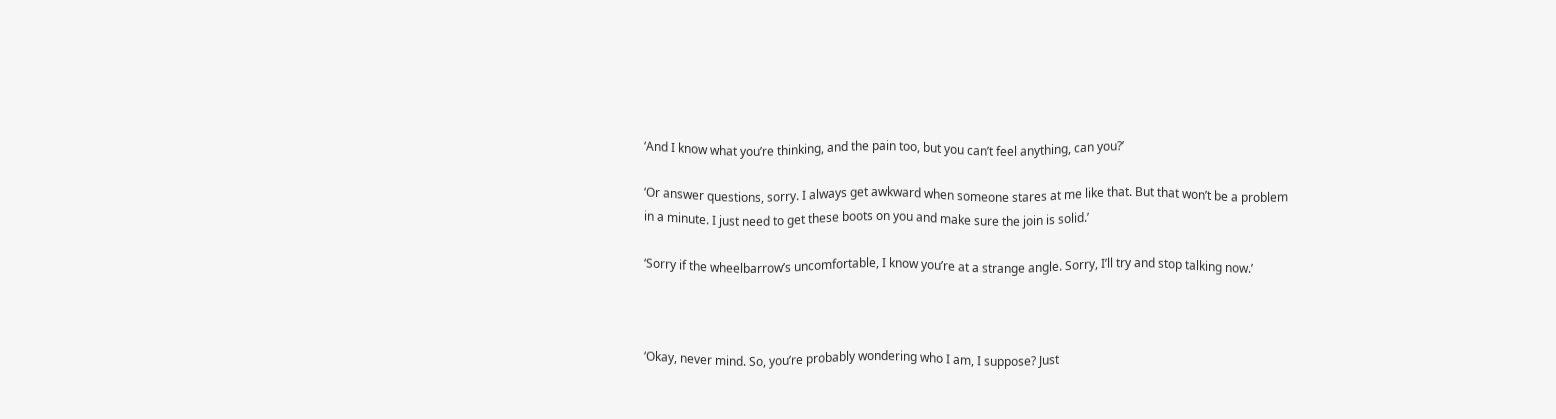‘And I know what you’re thinking, and the pain too, but you can’t feel anything, can you?’

‘Or answer questions, sorry. I always get awkward when someone stares at me like that. But that won’t be a problem in a minute. I just need to get these boots on you and make sure the join is solid.’

‘Sorry if the wheelbarrow’s uncomfortable, I know you’re at a strange angle. Sorry, I’ll try and stop talking now.’



‘Okay, never mind. So, you’re probably wondering who I am, I suppose? Just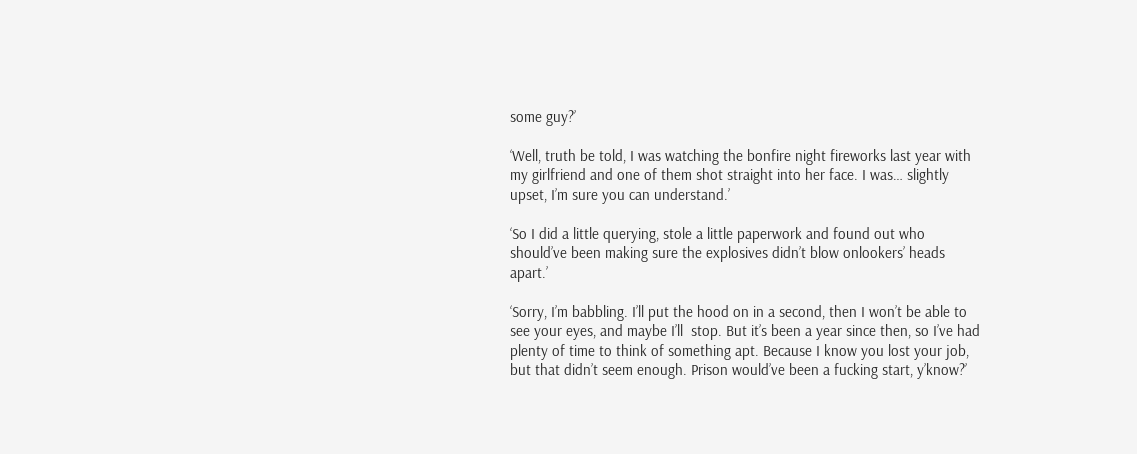some guy?’

‘Well, truth be told, I was watching the bonfire night fireworks last year with my girlfriend and one of them shot straight into her face. I was… slightly upset, I’m sure you can understand.’

‘So I did a little querying, stole a little paperwork and found out who should’ve been making sure the explosives didn’t blow onlookers’ heads apart.’

‘Sorry, I’m babbling. I’ll put the hood on in a second, then I won’t be able to see your eyes, and maybe I’ll  stop. But it’s been a year since then, so I’ve had plenty of time to think of something apt. Because I know you lost your job, but that didn’t seem enough. Prison would’ve been a fucking start, y’know?’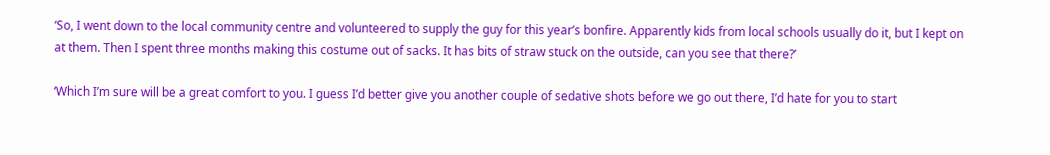‘So, I went down to the local community centre and volunteered to supply the guy for this year’s bonfire. Apparently kids from local schools usually do it, but I kept on at them. Then I spent three months making this costume out of sacks. It has bits of straw stuck on the outside, can you see that there?’

‘Which I’m sure will be a great comfort to you. I guess I’d better give you another couple of sedative shots before we go out there, I’d hate for you to start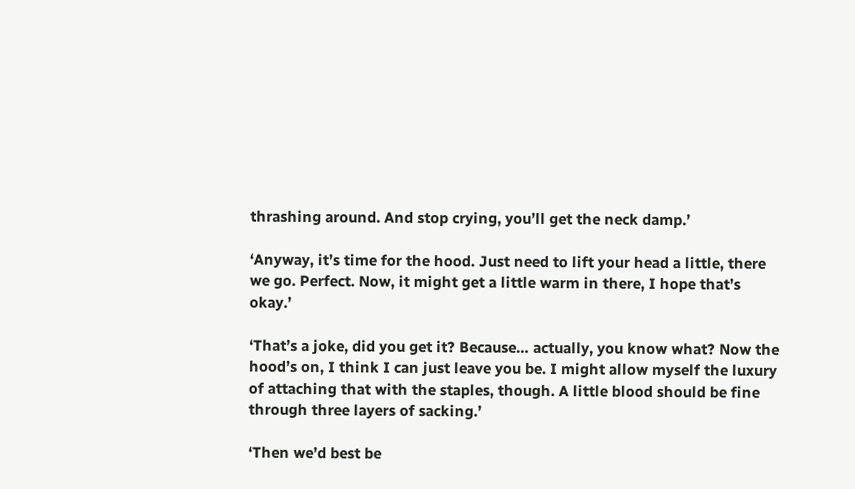thrashing around. And stop crying, you’ll get the neck damp.’

‘Anyway, it’s time for the hood. Just need to lift your head a little, there we go. Perfect. Now, it might get a little warm in there, I hope that’s okay.’

‘That’s a joke, did you get it? Because… actually, you know what? Now the hood’s on, I think I can just leave you be. I might allow myself the luxury of attaching that with the staples, though. A little blood should be fine through three layers of sacking.’

‘Then we’d best be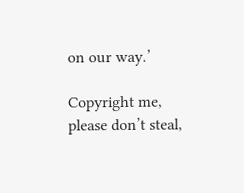on our way.’

Copyright me, please don’t steal,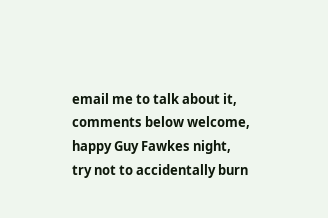email me to talk about it, comments below welcome, happy Guy Fawkes night, try not to accidentally burn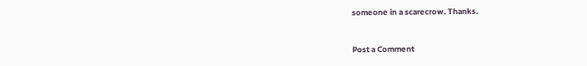someone in a scarecrow. Thanks.


Post a Comment